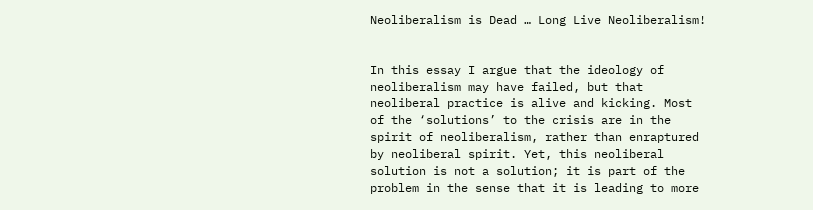Neoliberalism is Dead … Long Live Neoliberalism!


In this essay I argue that the ideology of neoliberalism may have failed, but that neoliberal practice is alive and kicking. Most of the ‘solutions’ to the crisis are in the spirit of neoliberalism, rather than enraptured by neoliberal spirit. Yet, this neoliberal solution is not a solution; it is part of the problem in the sense that it is leading to more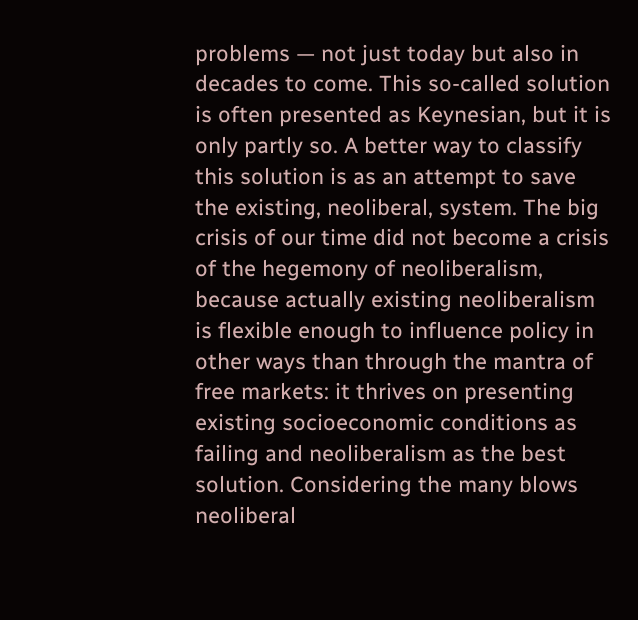problems — not just today but also in decades to come. This so‐called solution is often presented as Keynesian, but it is only partly so. A better way to classify this solution is as an attempt to save the existing, neoliberal, system. The big crisis of our time did not become a crisis of the hegemony of neoliberalism, because actually existing neoliberalism is flexible enough to influence policy in other ways than through the mantra of free markets: it thrives on presenting existing socioeconomic conditions as failing and neoliberalism as the best solution. Considering the many blows neoliberal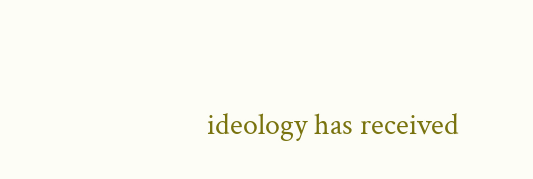ideology has received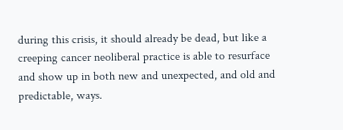during this crisis, it should already be dead, but like a creeping cancer neoliberal practice is able to resurface and show up in both new and unexpected, and old and predictable, ways.